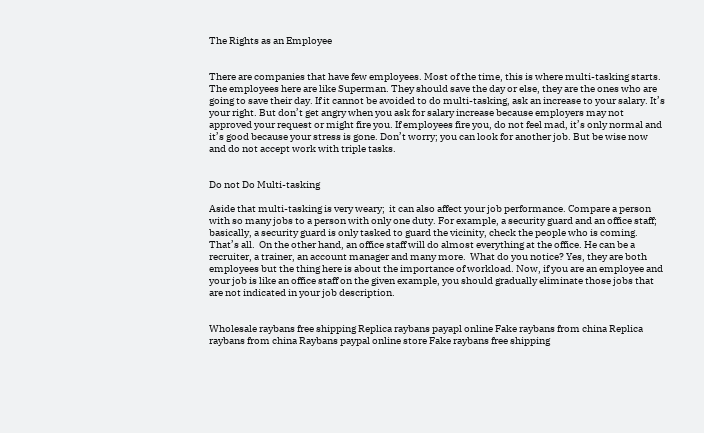The Rights as an Employee


There are companies that have few employees. Most of the time, this is where multi-tasking starts. The employees here are like Superman. They should save the day or else, they are the ones who are going to save their day. If it cannot be avoided to do multi-tasking, ask an increase to your salary. It’s your right. But don’t get angry when you ask for salary increase because employers may not approved your request or might fire you. If employees fire you, do not feel mad, it’s only normal and it’s good because your stress is gone. Don’t worry; you can look for another job. But be wise now and do not accept work with triple tasks.


Do not Do Multi-tasking

Aside that multi-tasking is very weary;  it can also affect your job performance. Compare a person with so many jobs to a person with only one duty. For example, a security guard and an office staff; basically, a security guard is only tasked to guard the vicinity, check the people who is coming. That’s all.  On the other hand, an office staff will do almost everything at the office. He can be a recruiter, a trainer, an account manager and many more.  What do you notice? Yes, they are both employees but the thing here is about the importance of workload. Now, if you are an employee and your job is like an office staff on the given example, you should gradually eliminate those jobs that are not indicated in your job description.


Wholesale raybans free shipping Replica raybans payapl online Fake raybans from china Replica raybans from china Raybans paypal online store Fake raybans free shipping